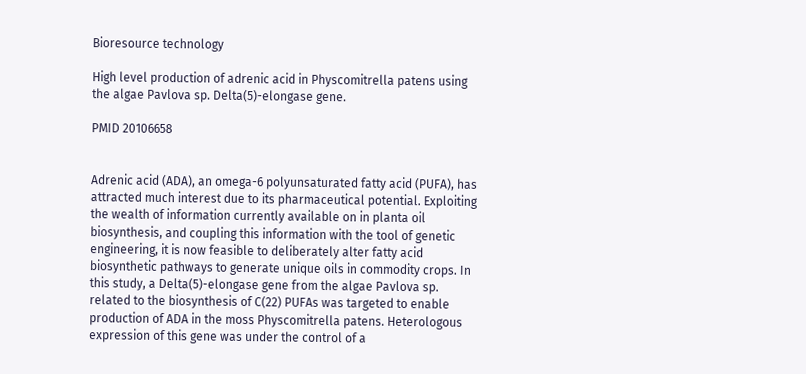Bioresource technology

High level production of adrenic acid in Physcomitrella patens using the algae Pavlova sp. Delta(5)-elongase gene.

PMID 20106658


Adrenic acid (ADA), an omega-6 polyunsaturated fatty acid (PUFA), has attracted much interest due to its pharmaceutical potential. Exploiting the wealth of information currently available on in planta oil biosynthesis, and coupling this information with the tool of genetic engineering, it is now feasible to deliberately alter fatty acid biosynthetic pathways to generate unique oils in commodity crops. In this study, a Delta(5)-elongase gene from the algae Pavlova sp. related to the biosynthesis of C(22) PUFAs was targeted to enable production of ADA in the moss Physcomitrella patens. Heterologous expression of this gene was under the control of a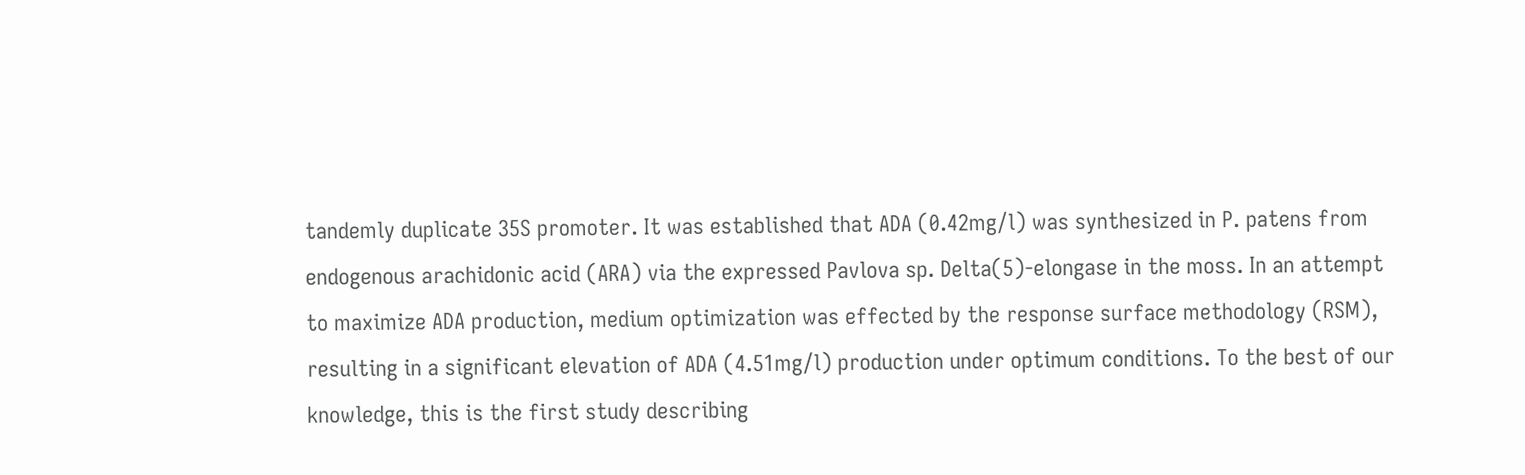tandemly duplicate 35S promoter. It was established that ADA (0.42mg/l) was synthesized in P. patens from endogenous arachidonic acid (ARA) via the expressed Pavlova sp. Delta(5)-elongase in the moss. In an attempt to maximize ADA production, medium optimization was effected by the response surface methodology (RSM), resulting in a significant elevation of ADA (4.51mg/l) production under optimum conditions. To the best of our knowledge, this is the first study describing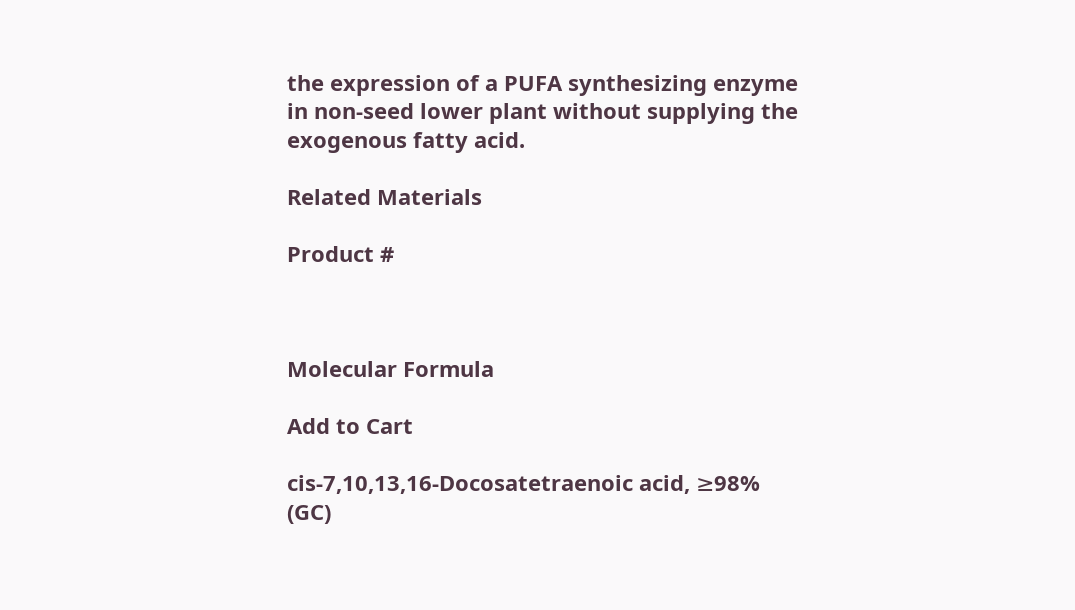the expression of a PUFA synthesizing enzyme in non-seed lower plant without supplying the exogenous fatty acid.

Related Materials

Product #



Molecular Formula

Add to Cart

cis-7,10,13,16-Docosatetraenoic acid, ≥98% (GC)